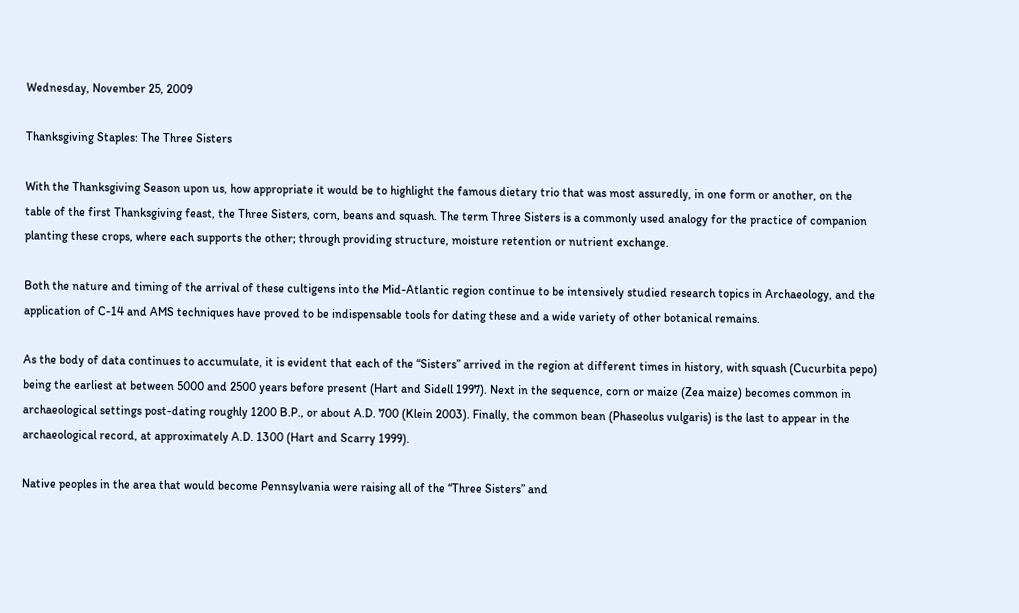Wednesday, November 25, 2009

Thanksgiving Staples: The Three Sisters

With the Thanksgiving Season upon us, how appropriate it would be to highlight the famous dietary trio that was most assuredly, in one form or another, on the table of the first Thanksgiving feast, the Three Sisters, corn, beans and squash. The term Three Sisters is a commonly used analogy for the practice of companion planting these crops, where each supports the other; through providing structure, moisture retention or nutrient exchange.

Both the nature and timing of the arrival of these cultigens into the Mid-Atlantic region continue to be intensively studied research topics in Archaeology, and the application of C-14 and AMS techniques have proved to be indispensable tools for dating these and a wide variety of other botanical remains.

As the body of data continues to accumulate, it is evident that each of the “Sisters” arrived in the region at different times in history, with squash (Cucurbita pepo) being the earliest at between 5000 and 2500 years before present (Hart and Sidell 1997). Next in the sequence, corn or maize (Zea maize) becomes common in archaeological settings post-dating roughly 1200 B.P., or about A.D. 700 (Klein 2003). Finally, the common bean (Phaseolus vulgaris) is the last to appear in the archaeological record, at approximately A.D. 1300 (Hart and Scarry 1999).

Native peoples in the area that would become Pennsylvania were raising all of the “Three Sisters” and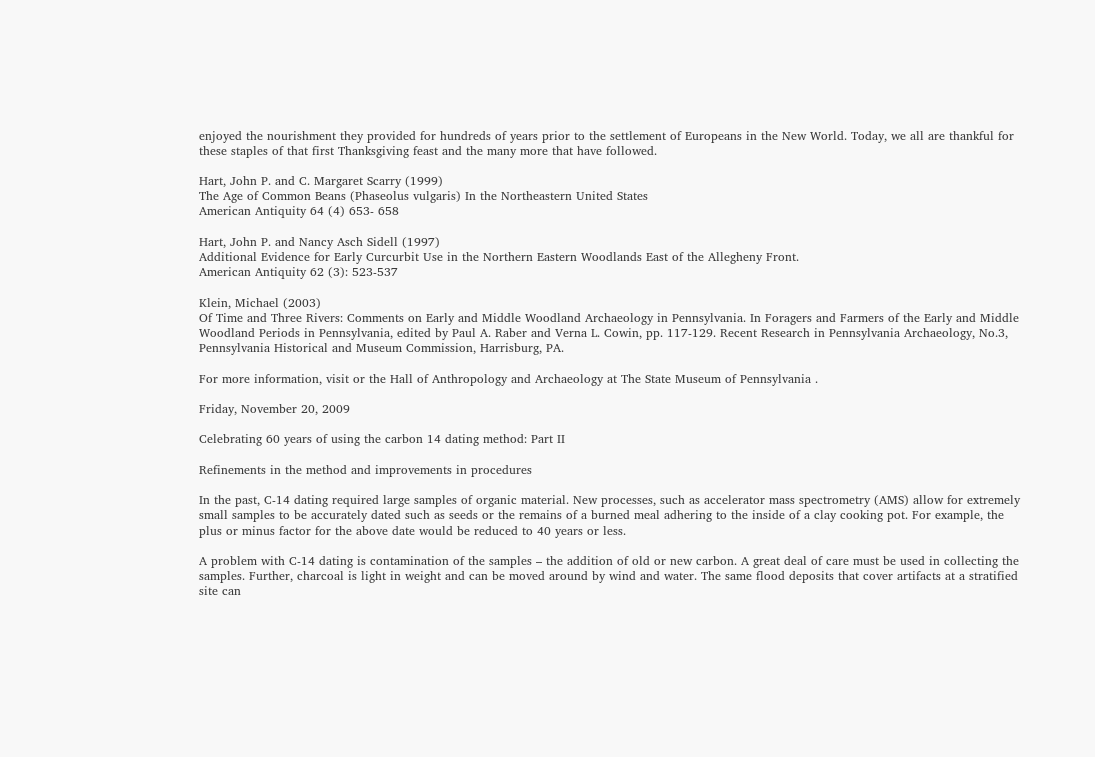enjoyed the nourishment they provided for hundreds of years prior to the settlement of Europeans in the New World. Today, we all are thankful for these staples of that first Thanksgiving feast and the many more that have followed.

Hart, John P. and C. Margaret Scarry (1999)
The Age of Common Beans (Phaseolus vulgaris) In the Northeastern United States
American Antiquity 64 (4) 653- 658

Hart, John P. and Nancy Asch Sidell (1997)
Additional Evidence for Early Curcurbit Use in the Northern Eastern Woodlands East of the Allegheny Front.
American Antiquity 62 (3): 523-537

Klein, Michael (2003)
Of Time and Three Rivers: Comments on Early and Middle Woodland Archaeology in Pennsylvania. In Foragers and Farmers of the Early and Middle Woodland Periods in Pennsylvania, edited by Paul A. Raber and Verna L. Cowin, pp. 117-129. Recent Research in Pennsylvania Archaeology, No.3, Pennsylvania Historical and Museum Commission, Harrisburg, PA.

For more information, visit or the Hall of Anthropology and Archaeology at The State Museum of Pennsylvania .

Friday, November 20, 2009

Celebrating 60 years of using the carbon 14 dating method: Part II

Refinements in the method and improvements in procedures

In the past, C-14 dating required large samples of organic material. New processes, such as accelerator mass spectrometry (AMS) allow for extremely small samples to be accurately dated such as seeds or the remains of a burned meal adhering to the inside of a clay cooking pot. For example, the plus or minus factor for the above date would be reduced to 40 years or less.

A problem with C-14 dating is contamination of the samples – the addition of old or new carbon. A great deal of care must be used in collecting the samples. Further, charcoal is light in weight and can be moved around by wind and water. The same flood deposits that cover artifacts at a stratified site can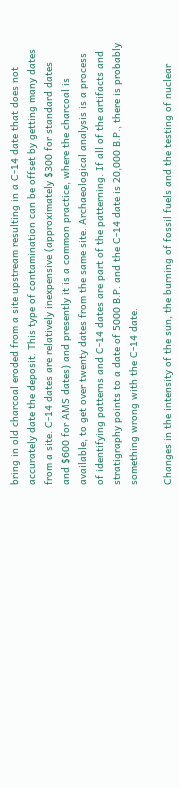bring in old charcoal eroded from a site upstream resulting in a C-14 date that does not accurately date the deposit. This type of contamination can be offset by getting many dates from a site. C-14 dates are relatively inexpensive (approximately $300 for standard dates and $600 for AMS dates) and presently it is a common practice, where the charcoal is available, to get over twenty dates from the same site. Archaeological analysis is a process of identifying patterns and C-14 dates are part of the patterning. If all of the artifacts and stratigraphy points to a date of 5000 B.P. and the C-14 date is 20,000 B.P., there is probably something wrong with the C-14 date.

Changes in the intensity of the sun, the burning of fossil fuels and the testing of nuclear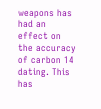weapons has had an effect on the accuracy of carbon 14 dating. This has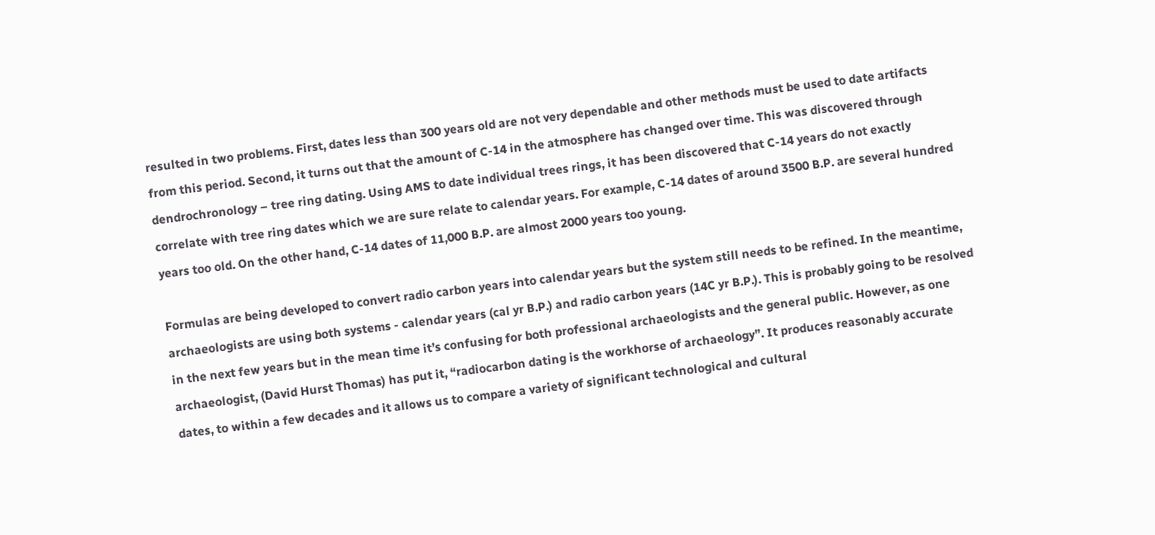resulted in two problems. First, dates less than 300 years old are not very dependable and other methods must be used to date artifacts from this period. Second, it turns out that the amount of C-14 in the atmosphere has changed over time. This was discovered through dendrochronology – tree ring dating. Using AMS to date individual trees rings, it has been discovered that C-14 years do not exactly correlate with tree ring dates which we are sure relate to calendar years. For example, C-14 dates of around 3500 B.P. are several hundred years too old. On the other hand, C-14 dates of 11,000 B.P. are almost 2000 years too young.

Formulas are being developed to convert radio carbon years into calendar years but the system still needs to be refined. In the meantime, archaeologists are using both systems - calendar years (cal yr B.P.) and radio carbon years (14C yr B.P.). This is probably going to be resolved in the next few years but in the mean time it’s confusing for both professional archaeologists and the general public. However, as one archaeologist, (David Hurst Thomas) has put it, “radiocarbon dating is the workhorse of archaeology”. It produces reasonably accurate dates, to within a few decades and it allows us to compare a variety of significant technological and cultural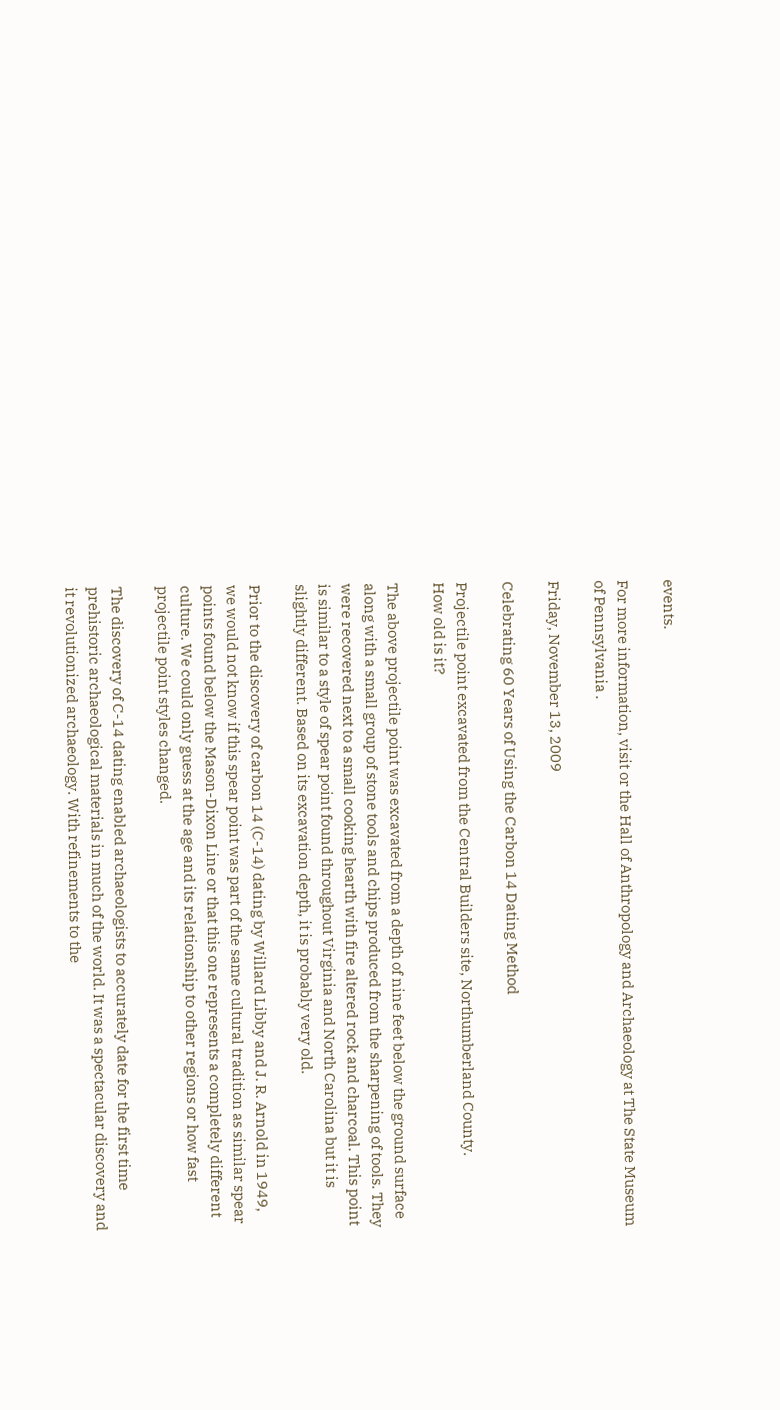events.

For more information, visit or the Hall of Anthropology and Archaeology at The State Museum of Pennsylvania .

Friday, November 13, 2009

Celebrating 60 Years of Using the Carbon 14 Dating Method

Projectile point excavated from the Central Builders site, Northumberland County.
How old is it?

The above projectile point was excavated from a depth of nine feet below the ground surface along with a small group of stone tools and chips produced from the sharpening of tools. They were recovered next to a small cooking hearth with fire altered rock and charcoal. This point is similar to a style of spear point found throughout Virginia and North Carolina but it is slightly different. Based on its excavation depth, it is probably very old.

Prior to the discovery of carbon 14 (C-14) dating by Willard Libby and J. R. Arnold in 1949, we would not know if this spear point was part of the same cultural tradition as similar spear points found below the Mason-Dixon Line or that this one represents a completely different culture. We could only guess at the age and its relationship to other regions or how fast projectile point styles changed.

The discovery of C-14 dating enabled archaeologists to accurately date for the first time prehistoric archaeological materials in much of the world. It was a spectacular discovery and it revolutionized archaeology. With refinements to the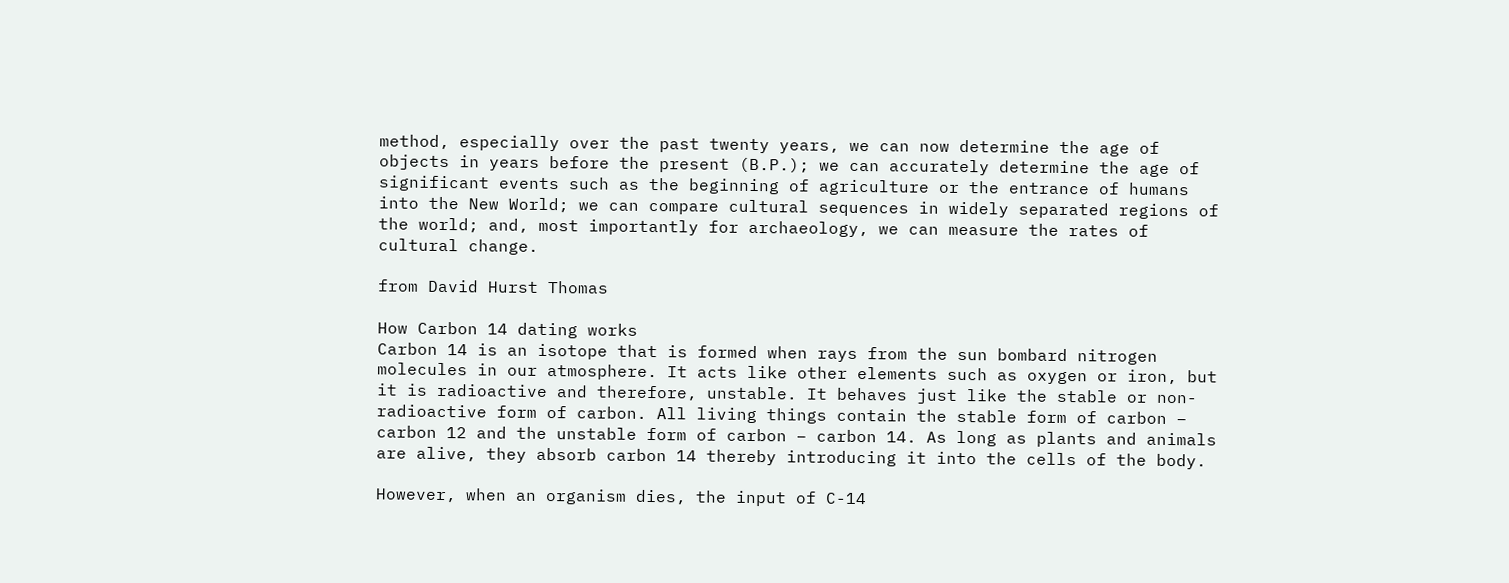method, especially over the past twenty years, we can now determine the age of objects in years before the present (B.P.); we can accurately determine the age of significant events such as the beginning of agriculture or the entrance of humans into the New World; we can compare cultural sequences in widely separated regions of the world; and, most importantly for archaeology, we can measure the rates of cultural change.

from David Hurst Thomas

How Carbon 14 dating works
Carbon 14 is an isotope that is formed when rays from the sun bombard nitrogen molecules in our atmosphere. It acts like other elements such as oxygen or iron, but it is radioactive and therefore, unstable. It behaves just like the stable or non-radioactive form of carbon. All living things contain the stable form of carbon – carbon 12 and the unstable form of carbon – carbon 14. As long as plants and animals are alive, they absorb carbon 14 thereby introducing it into the cells of the body.

However, when an organism dies, the input of C-14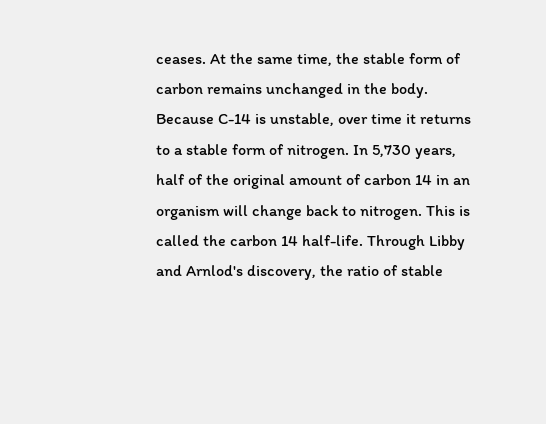ceases. At the same time, the stable form of carbon remains unchanged in the body. Because C-14 is unstable, over time it returns to a stable form of nitrogen. In 5,730 years, half of the original amount of carbon 14 in an organism will change back to nitrogen. This is called the carbon 14 half-life. Through Libby and Arnlod's discovery, the ratio of stable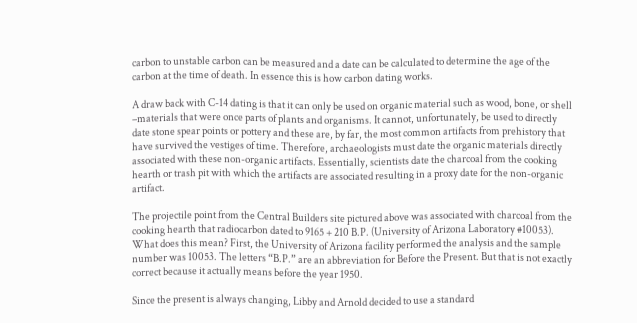carbon to unstable carbon can be measured and a date can be calculated to determine the age of the carbon at the time of death. In essence this is how carbon dating works.

A draw back with C-14 dating is that it can only be used on organic material such as wood, bone, or shell –materials that were once parts of plants and organisms. It cannot, unfortunately, be used to directly date stone spear points or pottery and these are, by far, the most common artifacts from prehistory that have survived the vestiges of time. Therefore, archaeologists must date the organic materials directly associated with these non-organic artifacts. Essentially, scientists date the charcoal from the cooking hearth or trash pit with which the artifacts are associated resulting in a proxy date for the non-organic artifact.

The projectile point from the Central Builders site pictured above was associated with charcoal from the cooking hearth that radiocarbon dated to 9165 + 210 B.P. (University of Arizona Laboratory #10053). What does this mean? First, the University of Arizona facility performed the analysis and the sample number was 10053. The letters “B.P.” are an abbreviation for Before the Present. But that is not exactly correct because it actually means before the year 1950.

Since the present is always changing, Libby and Arnold decided to use a standard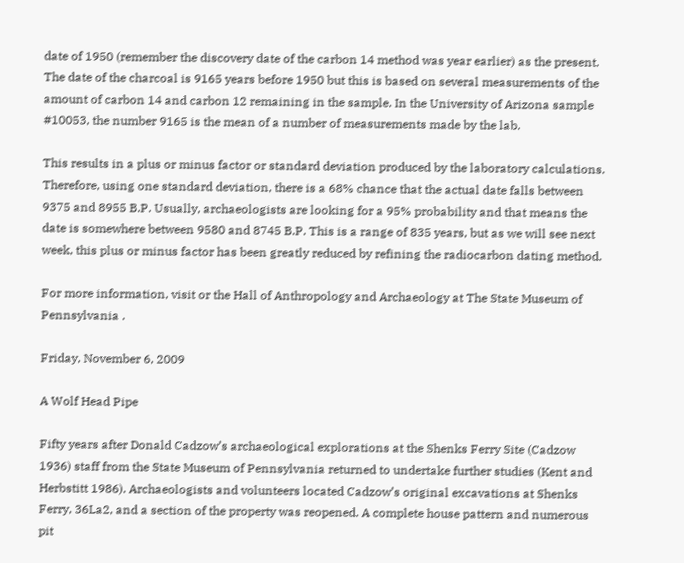date of 1950 (remember the discovery date of the carbon 14 method was year earlier) as the present. The date of the charcoal is 9165 years before 1950 but this is based on several measurements of the amount of carbon 14 and carbon 12 remaining in the sample. In the University of Arizona sample #10053, the number 9165 is the mean of a number of measurements made by the lab.

This results in a plus or minus factor or standard deviation produced by the laboratory calculations. Therefore, using one standard deviation, there is a 68% chance that the actual date falls between 9375 and 8955 B.P. Usually, archaeologists are looking for a 95% probability and that means the date is somewhere between 9580 and 8745 B.P. This is a range of 835 years, but as we will see next week, this plus or minus factor has been greatly reduced by refining the radiocarbon dating method.

For more information, visit or the Hall of Anthropology and Archaeology at The State Museum of Pennsylvania .

Friday, November 6, 2009

A Wolf Head Pipe

Fifty years after Donald Cadzow’s archaeological explorations at the Shenks Ferry Site (Cadzow 1936) staff from the State Museum of Pennsylvania returned to undertake further studies (Kent and Herbstitt 1986). Archaeologists and volunteers located Cadzow’s original excavations at Shenks Ferry, 36La2, and a section of the property was reopened. A complete house pattern and numerous pit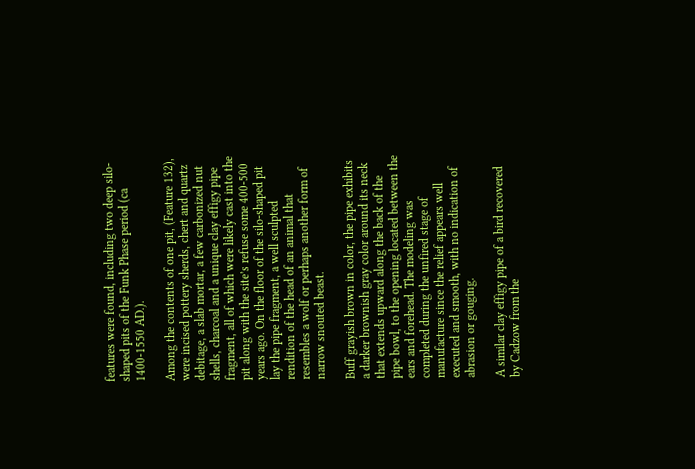features were found, including two deep silo-shaped pits of the Funk Phase period (ca 1400-1550 AD.).

Among the contents of one pit, (Feature 132), were incised pottery sherds, chert and quartz debitage, a slab mortar, a few carbonized nut shells, charcoal and a unique clay effigy pipe fragment, all of which were likely cast into the pit along with the site’s refuse some 400-500 years ago. On the floor of the silo-shaped pit lay the pipe fragment, a well sculpted rendition of the head of an animal that resembles a wolf or perhaps another form of narrow snouted beast.

Buff grayish brown in color, the pipe exhibits a darker brownish gray color around its neck that extends upward along the back of the pipe bowl, to the opening located between the ears and forehead. The modeling was completed during the unfired stage of manufacture since the relief appears well executed and smooth, with no indication of abrasion or gouging.

A similar clay effigy pipe of a bird recovered by Cadzow from the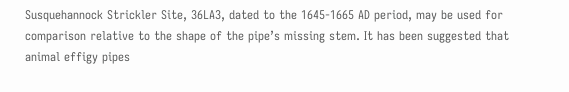Susquehannock Strickler Site, 36LA3, dated to the 1645-1665 AD period, may be used for comparison relative to the shape of the pipe’s missing stem. It has been suggested that animal effigy pipes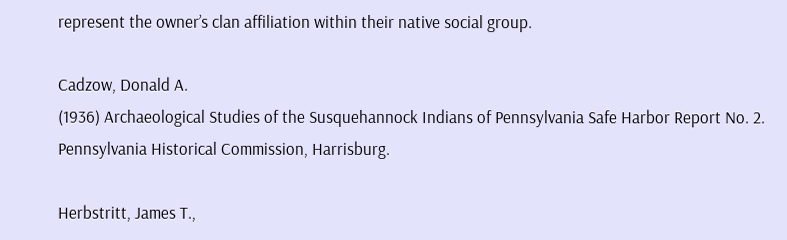represent the owner’s clan affiliation within their native social group.

Cadzow, Donald A.
(1936) Archaeological Studies of the Susquehannock Indians of Pennsylvania Safe Harbor Report No. 2. Pennsylvania Historical Commission, Harrisburg.

Herbstritt, James T.,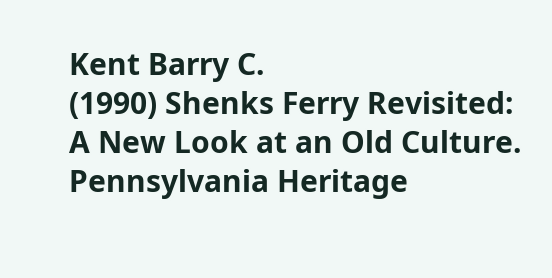Kent Barry C.
(1990) Shenks Ferry Revisited: A New Look at an Old Culture. Pennsylvania Heritage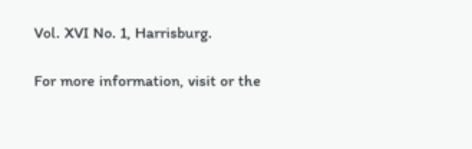Vol. XVI No. 1, Harrisburg.

For more information, visit or the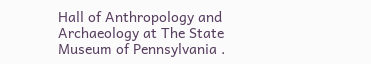Hall of Anthropology and Archaeology at The State Museum of Pennsylvania .